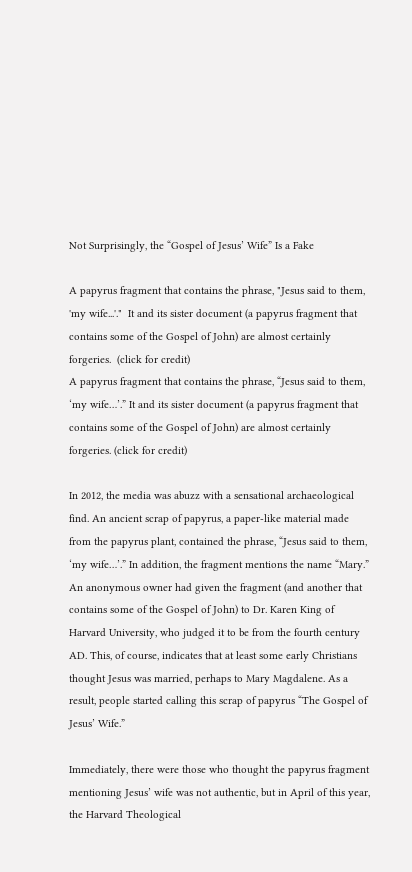Not Surprisingly, the “Gospel of Jesus’ Wife” Is a Fake

A papyrus fragment that contains the phrase, "Jesus said to them, 'my wife...'."  It and its sister document (a papyrus fragment that contains some of the Gospel of John) are almost certainly forgeries.  (click for credit)
A papyrus fragment that contains the phrase, “Jesus said to them, ‘my wife…’.” It and its sister document (a papyrus fragment that contains some of the Gospel of John) are almost certainly forgeries. (click for credit)

In 2012, the media was abuzz with a sensational archaeological find. An ancient scrap of papyrus, a paper-like material made from the papyrus plant, contained the phrase, “Jesus said to them, ‘my wife…’.” In addition, the fragment mentions the name “Mary.” An anonymous owner had given the fragment (and another that contains some of the Gospel of John) to Dr. Karen King of Harvard University, who judged it to be from the fourth century AD. This, of course, indicates that at least some early Christians thought Jesus was married, perhaps to Mary Magdalene. As a result, people started calling this scrap of papyrus “The Gospel of Jesus’ Wife.”

Immediately, there were those who thought the papyrus fragment mentioning Jesus’ wife was not authentic, but in April of this year, the Harvard Theological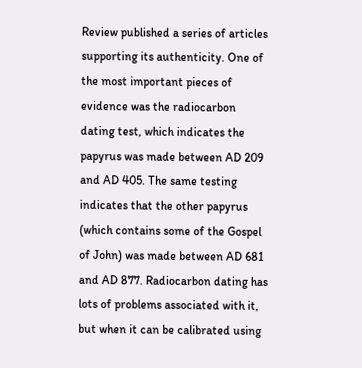Review published a series of articles supporting its authenticity. One of the most important pieces of evidence was the radiocarbon dating test, which indicates the papyrus was made between AD 209 and AD 405. The same testing indicates that the other papyrus (which contains some of the Gospel of John) was made between AD 681 and AD 877. Radiocarbon dating has lots of problems associated with it, but when it can be calibrated using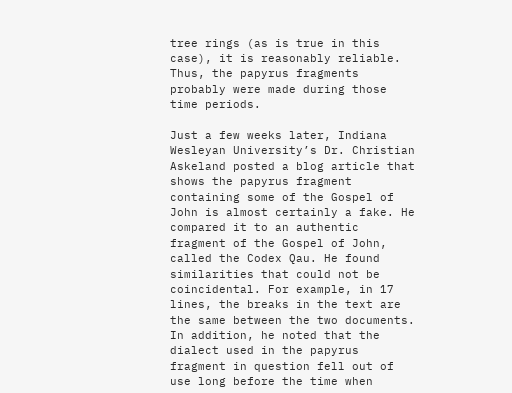tree rings (as is true in this case), it is reasonably reliable. Thus, the papyrus fragments probably were made during those time periods.

Just a few weeks later, Indiana Wesleyan University’s Dr. Christian Askeland posted a blog article that shows the papyrus fragment containing some of the Gospel of John is almost certainly a fake. He compared it to an authentic fragment of the Gospel of John, called the Codex Qau. He found similarities that could not be coincidental. For example, in 17 lines, the breaks in the text are the same between the two documents. In addition, he noted that the dialect used in the papyrus fragment in question fell out of use long before the time when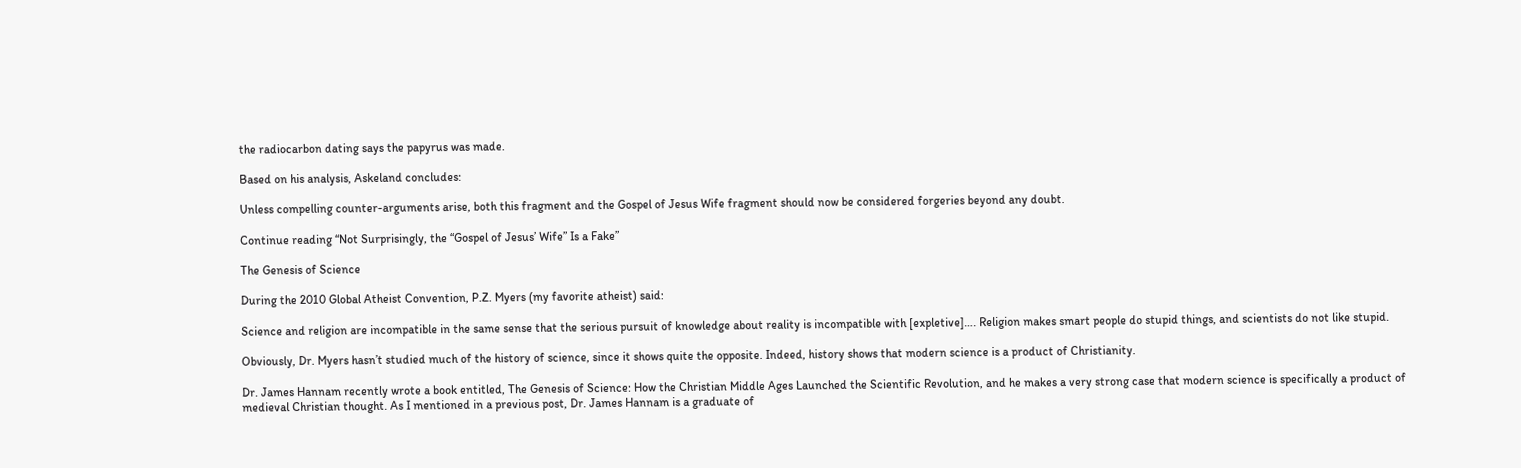the radiocarbon dating says the papyrus was made.

Based on his analysis, Askeland concludes:

Unless compelling counter-arguments arise, both this fragment and the Gospel of Jesus Wife fragment should now be considered forgeries beyond any doubt.

Continue reading “Not Surprisingly, the “Gospel of Jesus’ Wife” Is a Fake”

The Genesis of Science

During the 2010 Global Atheist Convention, P.Z. Myers (my favorite atheist) said:

Science and religion are incompatible in the same sense that the serious pursuit of knowledge about reality is incompatible with [expletive]…. Religion makes smart people do stupid things, and scientists do not like stupid.

Obviously, Dr. Myers hasn’t studied much of the history of science, since it shows quite the opposite. Indeed, history shows that modern science is a product of Christianity.

Dr. James Hannam recently wrote a book entitled, The Genesis of Science: How the Christian Middle Ages Launched the Scientific Revolution, and he makes a very strong case that modern science is specifically a product of medieval Christian thought. As I mentioned in a previous post, Dr. James Hannam is a graduate of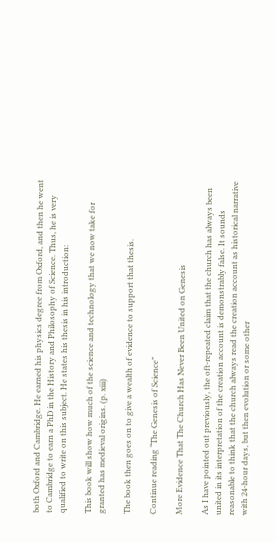both Oxford and Cambridge. He earned his physics degree from Oxford, and then he went to Cambridge to earn a PhD in the History and Philosophy of Science. Thus, he is very qualified to write on this subject. He states his thesis in his introduction:

This book will show how much of the science and technology that we now take for granted has medieval origins. (p. xiii)

The book then goes on to give a wealth of evidence to support that thesis.

Continue reading “The Genesis of Science”

More Evidence That The Church Has Never Been United on Genesis

As I have pointed out previously, the oft-repeated claim that the church has always been united in its interpretation of the creation account is demonstrably false. It sounds reasonable to think that the church always read the creation account as historical narrative with 24-hour days, but then evolution or some other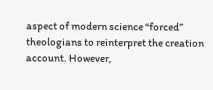aspect of modern science “forced” theologians to reinterpret the creation account. However,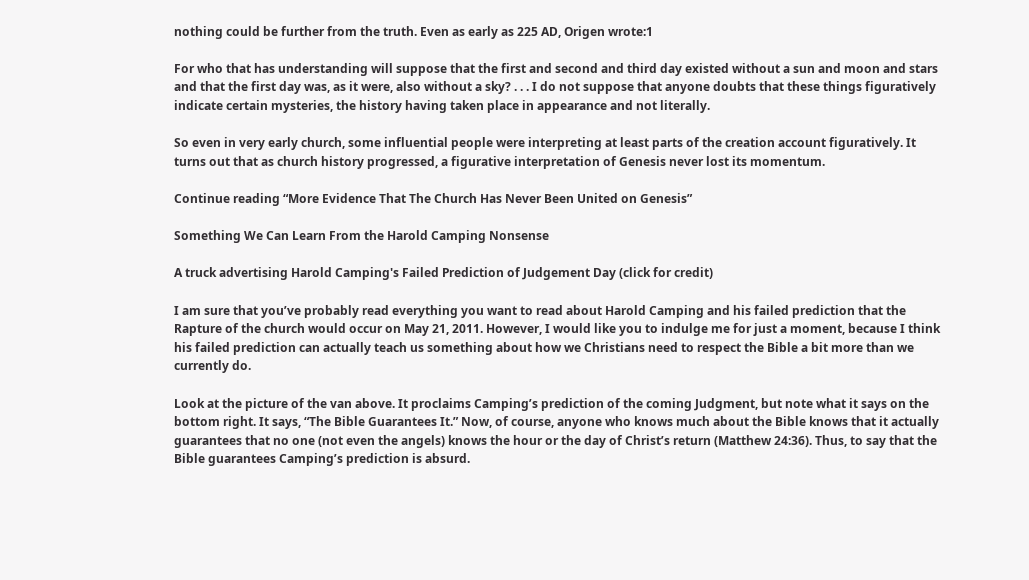nothing could be further from the truth. Even as early as 225 AD, Origen wrote:1

For who that has understanding will suppose that the first and second and third day existed without a sun and moon and stars and that the first day was, as it were, also without a sky? . . . I do not suppose that anyone doubts that these things figuratively indicate certain mysteries, the history having taken place in appearance and not literally.

So even in very early church, some influential people were interpreting at least parts of the creation account figuratively. It turns out that as church history progressed, a figurative interpretation of Genesis never lost its momentum.

Continue reading “More Evidence That The Church Has Never Been United on Genesis”

Something We Can Learn From the Harold Camping Nonsense

A truck advertising Harold Camping's Failed Prediction of Judgement Day (click for credit)

I am sure that you’ve probably read everything you want to read about Harold Camping and his failed prediction that the Rapture of the church would occur on May 21, 2011. However, I would like you to indulge me for just a moment, because I think his failed prediction can actually teach us something about how we Christians need to respect the Bible a bit more than we currently do.

Look at the picture of the van above. It proclaims Camping’s prediction of the coming Judgment, but note what it says on the bottom right. It says, “The Bible Guarantees It.” Now, of course, anyone who knows much about the Bible knows that it actually guarantees that no one (not even the angels) knows the hour or the day of Christ’s return (Matthew 24:36). Thus, to say that the Bible guarantees Camping’s prediction is absurd.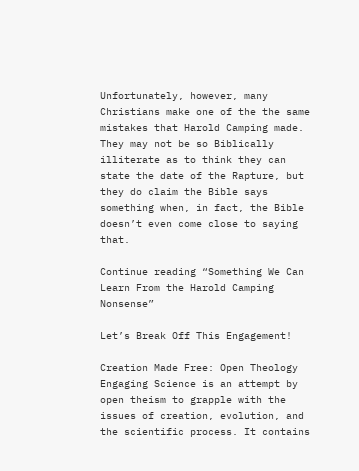Unfortunately, however, many Christians make one of the the same mistakes that Harold Camping made. They may not be so Biblically illiterate as to think they can state the date of the Rapture, but they do claim the Bible says something when, in fact, the Bible doesn’t even come close to saying that.

Continue reading “Something We Can Learn From the Harold Camping Nonsense”

Let’s Break Off This Engagement!

Creation Made Free: Open Theology Engaging Science is an attempt by open theism to grapple with the issues of creation, evolution, and the scientific process. It contains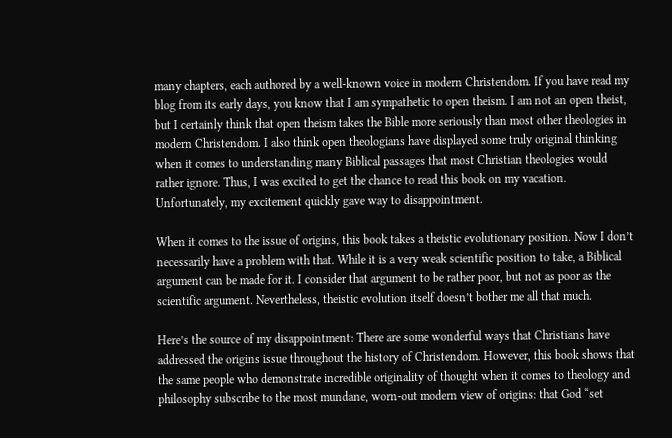many chapters, each authored by a well-known voice in modern Christendom. If you have read my blog from its early days, you know that I am sympathetic to open theism. I am not an open theist, but I certainly think that open theism takes the Bible more seriously than most other theologies in modern Christendom. I also think open theologians have displayed some truly original thinking when it comes to understanding many Biblical passages that most Christian theologies would rather ignore. Thus, I was excited to get the chance to read this book on my vacation. Unfortunately, my excitement quickly gave way to disappointment.

When it comes to the issue of origins, this book takes a theistic evolutionary position. Now I don’t necessarily have a problem with that. While it is a very weak scientific position to take, a Biblical argument can be made for it. I consider that argument to be rather poor, but not as poor as the scientific argument. Nevertheless, theistic evolution itself doesn’t bother me all that much.

Here’s the source of my disappointment: There are some wonderful ways that Christians have addressed the origins issue throughout the history of Christendom. However, this book shows that the same people who demonstrate incredible originality of thought when it comes to theology and philosophy subscribe to the most mundane, worn-out modern view of origins: that God “set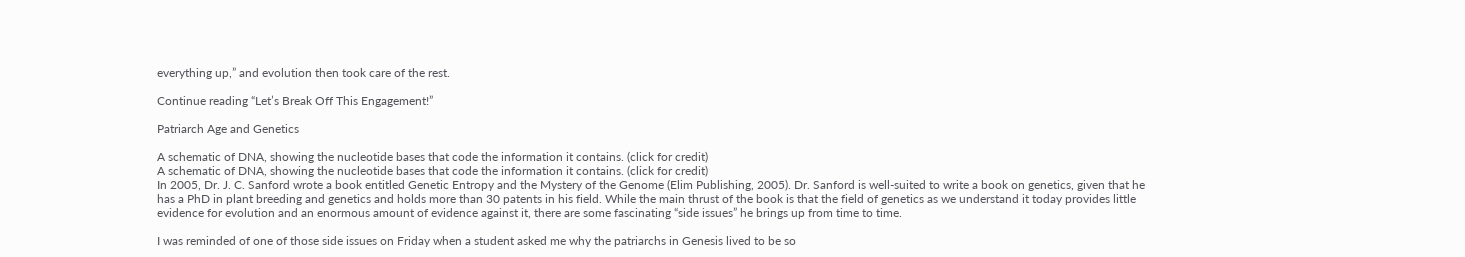everything up,” and evolution then took care of the rest.

Continue reading “Let’s Break Off This Engagement!”

Patriarch Age and Genetics

A schematic of DNA, showing the nucleotide bases that code the information it contains. (click for credit)
A schematic of DNA, showing the nucleotide bases that code the information it contains. (click for credit)
In 2005, Dr. J. C. Sanford wrote a book entitled Genetic Entropy and the Mystery of the Genome (Elim Publishing, 2005). Dr. Sanford is well-suited to write a book on genetics, given that he has a PhD in plant breeding and genetics and holds more than 30 patents in his field. While the main thrust of the book is that the field of genetics as we understand it today provides little evidence for evolution and an enormous amount of evidence against it, there are some fascinating “side issues” he brings up from time to time.

I was reminded of one of those side issues on Friday when a student asked me why the patriarchs in Genesis lived to be so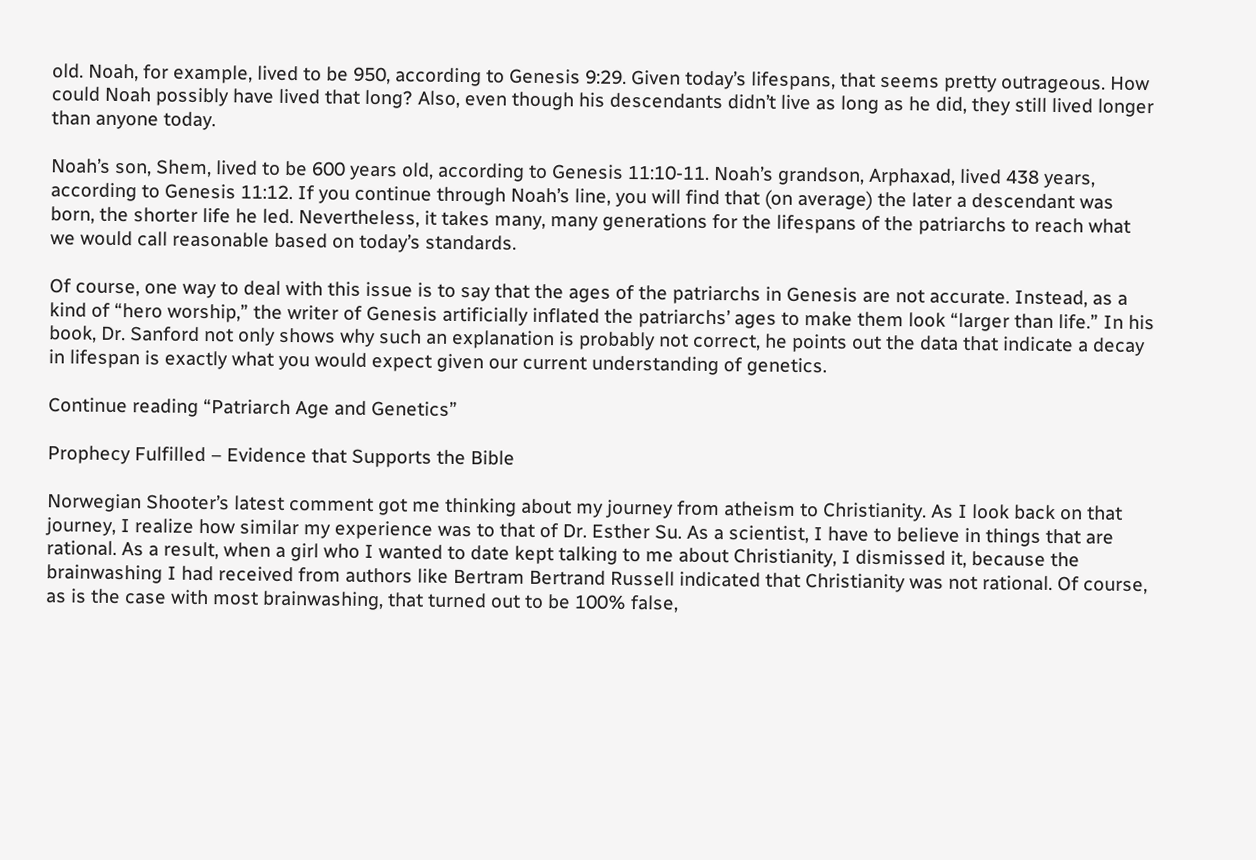old. Noah, for example, lived to be 950, according to Genesis 9:29. Given today’s lifespans, that seems pretty outrageous. How could Noah possibly have lived that long? Also, even though his descendants didn’t live as long as he did, they still lived longer than anyone today.

Noah’s son, Shem, lived to be 600 years old, according to Genesis 11:10-11. Noah’s grandson, Arphaxad, lived 438 years, according to Genesis 11:12. If you continue through Noah’s line, you will find that (on average) the later a descendant was born, the shorter life he led. Nevertheless, it takes many, many generations for the lifespans of the patriarchs to reach what we would call reasonable based on today’s standards.

Of course, one way to deal with this issue is to say that the ages of the patriarchs in Genesis are not accurate. Instead, as a kind of “hero worship,” the writer of Genesis artificially inflated the patriarchs’ ages to make them look “larger than life.” In his book, Dr. Sanford not only shows why such an explanation is probably not correct, he points out the data that indicate a decay in lifespan is exactly what you would expect given our current understanding of genetics.

Continue reading “Patriarch Age and Genetics”

Prophecy Fulfilled – Evidence that Supports the Bible

Norwegian Shooter’s latest comment got me thinking about my journey from atheism to Christianity. As I look back on that journey, I realize how similar my experience was to that of Dr. Esther Su. As a scientist, I have to believe in things that are rational. As a result, when a girl who I wanted to date kept talking to me about Christianity, I dismissed it, because the brainwashing I had received from authors like Bertram Bertrand Russell indicated that Christianity was not rational. Of course, as is the case with most brainwashing, that turned out to be 100% false,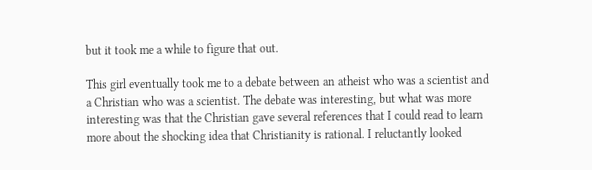but it took me a while to figure that out.

This girl eventually took me to a debate between an atheist who was a scientist and a Christian who was a scientist. The debate was interesting, but what was more interesting was that the Christian gave several references that I could read to learn more about the shocking idea that Christianity is rational. I reluctantly looked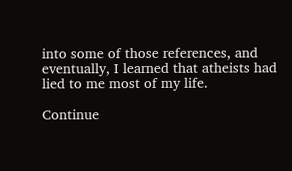into some of those references, and eventually, I learned that atheists had lied to me most of my life.

Continue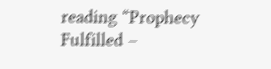reading “Prophecy Fulfilled –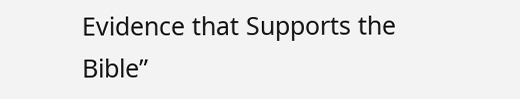Evidence that Supports the Bible”